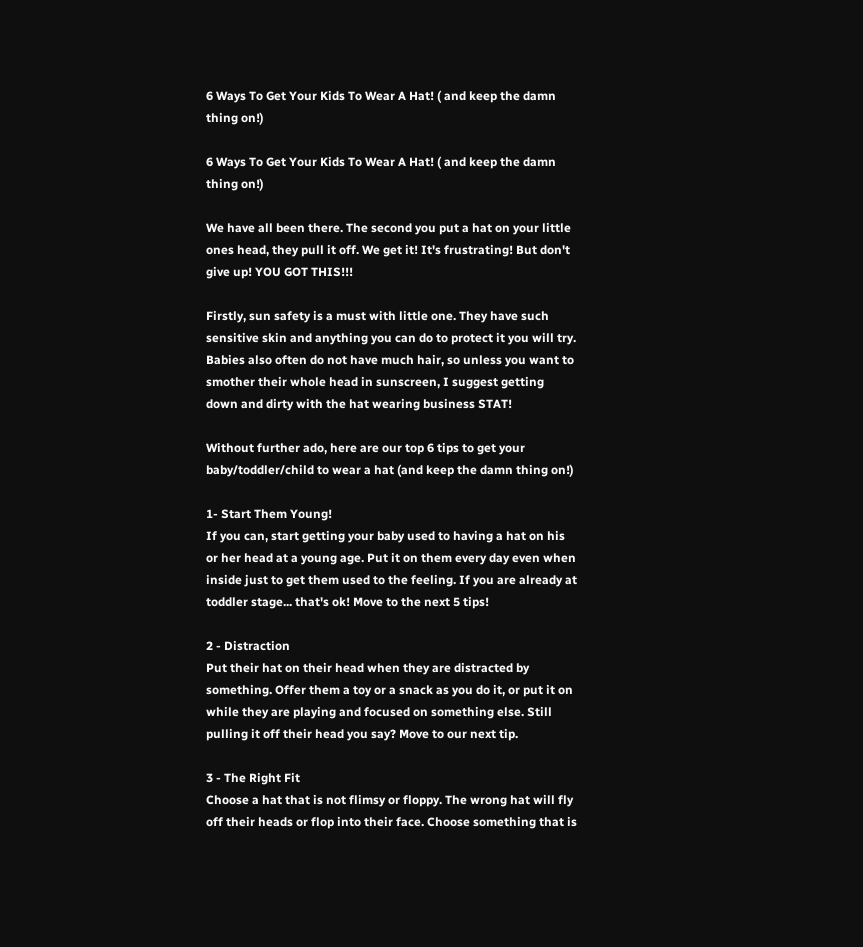6 Ways To Get Your Kids To Wear A Hat! ( and keep the damn thing on!)

6 Ways To Get Your Kids To Wear A Hat! ( and keep the damn thing on!)

We have all been there. The second you put a hat on your little ones head, they pull it off. We get it! It's frustrating! But don't give up! YOU GOT THIS!!!

Firstly, sun safety is a must with little one. They have such sensitive skin and anything you can do to protect it you will try. Babies also often do not have much hair, so unless you want to smother their whole head in sunscreen, I suggest getting down and dirty with the hat wearing business STAT!

Without further ado, here are our top 6 tips to get your baby/toddler/child to wear a hat (and keep the damn thing on!)

1- Start Them Young!
If you can, start getting your baby used to having a hat on his or her head at a young age. Put it on them every day even when inside just to get them used to the feeling. If you are already at toddler stage... that's ok! Move to the next 5 tips!

2 - Distraction
Put their hat on their head when they are distracted by something. Offer them a toy or a snack as you do it, or put it on while they are playing and focused on something else. Still pulling it off their head you say? Move to our next tip.

3 - The Right Fit
Choose a hat that is not flimsy or floppy. The wrong hat will fly off their heads or flop into their face. Choose something that is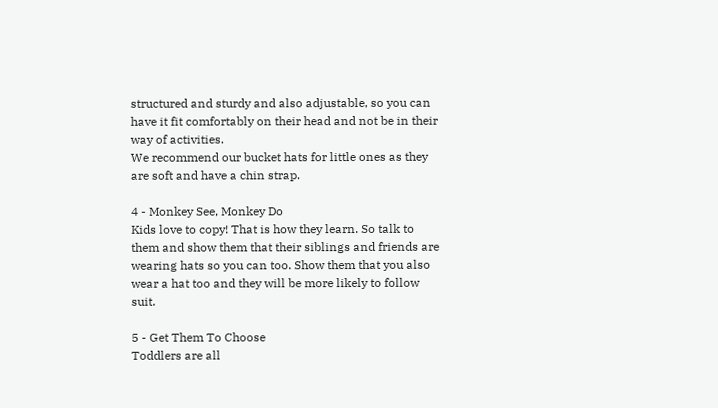structured and sturdy and also adjustable, so you can have it fit comfortably on their head and not be in their way of activities.
We recommend our bucket hats for little ones as they are soft and have a chin strap.

4 - Monkey See, Monkey Do
Kids love to copy! That is how they learn. So talk to them and show them that their siblings and friends are wearing hats so you can too. Show them that you also wear a hat too and they will be more likely to follow suit.

5 - Get Them To Choose
Toddlers are all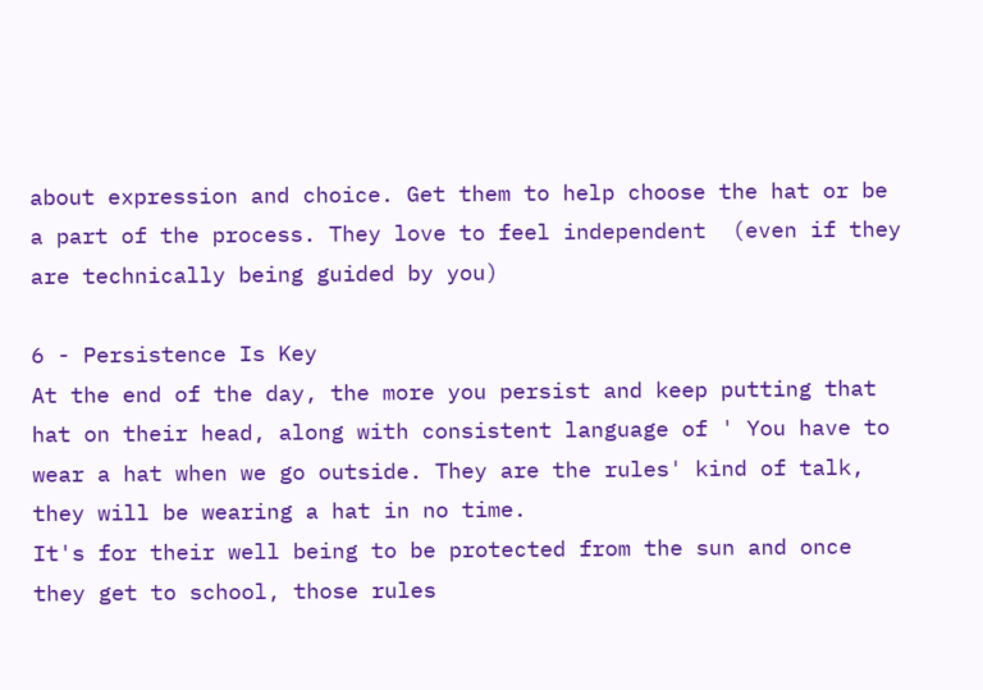about expression and choice. Get them to help choose the hat or be a part of the process. They love to feel independent  (even if they are technically being guided by you)

6 - Persistence Is Key
At the end of the day, the more you persist and keep putting that hat on their head, along with consistent language of ' You have to wear a hat when we go outside. They are the rules' kind of talk, they will be wearing a hat in no time.
It's for their well being to be protected from the sun and once they get to school, those rules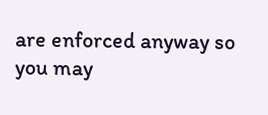are enforced anyway so you may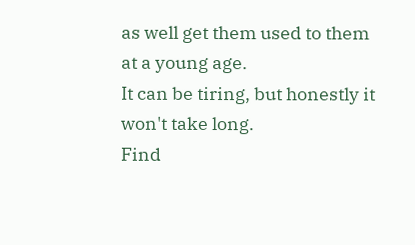as well get them used to them at a young age.
It can be tiring, but honestly it won't take long.
Find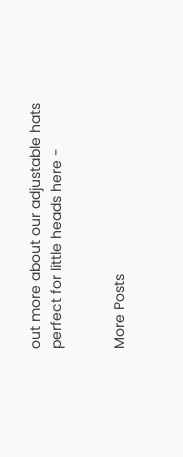out more about our adjustable hats perfect for little heads here -


More Posts